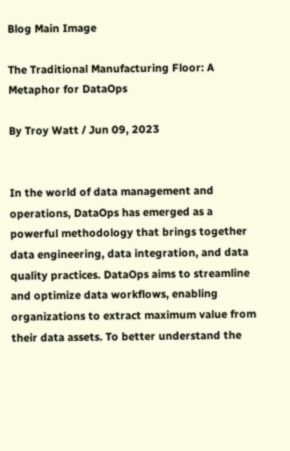Blog Main Image

The Traditional Manufacturing Floor: A Metaphor for DataOps

By Troy Watt / Jun 09, 2023


In the world of data management and operations, DataOps has emerged as a powerful methodology that brings together data engineering, data integration, and data quality practices. DataOps aims to streamline and optimize data workflows, enabling organizations to extract maximum value from their data assets. To better understand the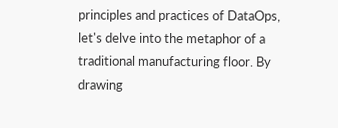principles and practices of DataOps, let's delve into the metaphor of a traditional manufacturing floor. By drawing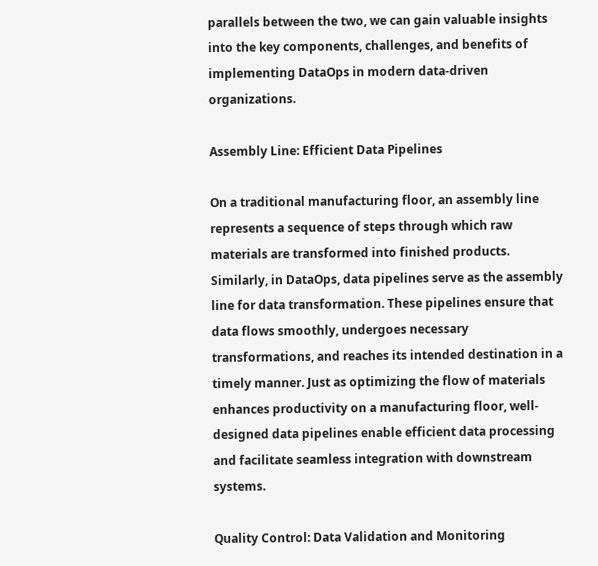parallels between the two, we can gain valuable insights into the key components, challenges, and benefits of implementing DataOps in modern data-driven organizations.

Assembly Line: Efficient Data Pipelines

On a traditional manufacturing floor, an assembly line represents a sequence of steps through which raw materials are transformed into finished products. Similarly, in DataOps, data pipelines serve as the assembly line for data transformation. These pipelines ensure that data flows smoothly, undergoes necessary transformations, and reaches its intended destination in a timely manner. Just as optimizing the flow of materials enhances productivity on a manufacturing floor, well-designed data pipelines enable efficient data processing and facilitate seamless integration with downstream systems.

Quality Control: Data Validation and Monitoring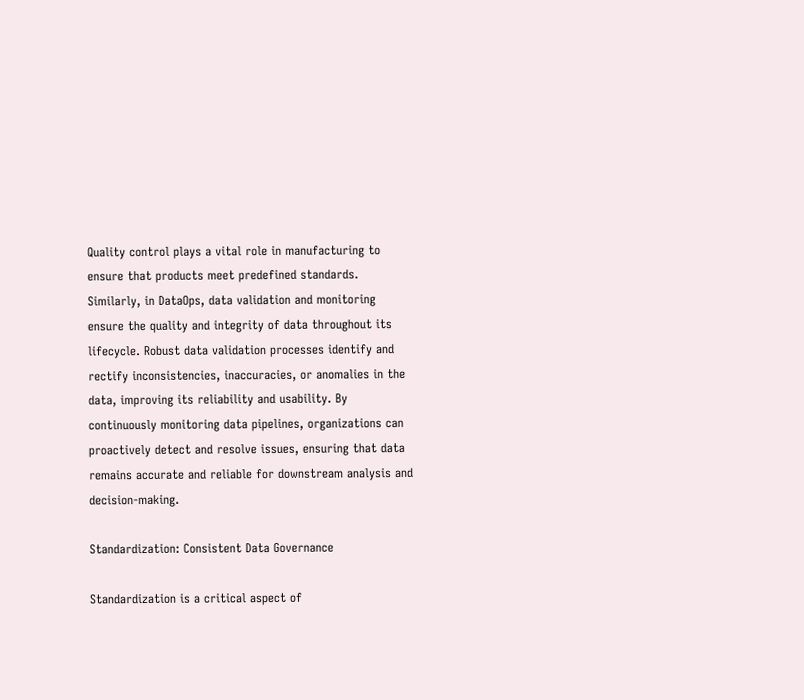Quality control plays a vital role in manufacturing to ensure that products meet predefined standards. Similarly, in DataOps, data validation and monitoring ensure the quality and integrity of data throughout its lifecycle. Robust data validation processes identify and rectify inconsistencies, inaccuracies, or anomalies in the data, improving its reliability and usability. By continuously monitoring data pipelines, organizations can proactively detect and resolve issues, ensuring that data remains accurate and reliable for downstream analysis and decision-making.

Standardization: Consistent Data Governance

Standardization is a critical aspect of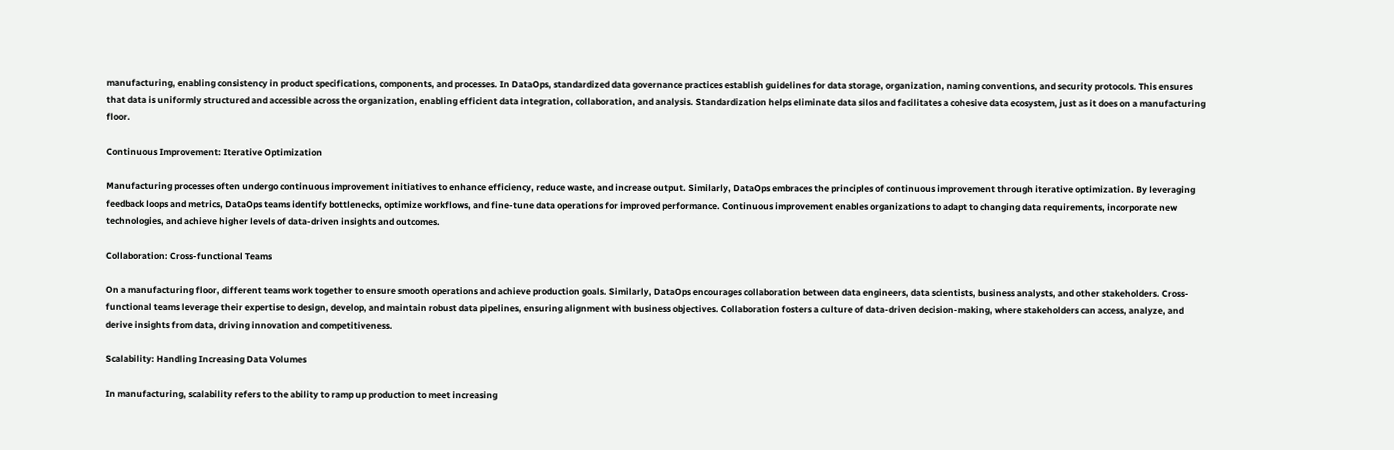manufacturing, enabling consistency in product specifications, components, and processes. In DataOps, standardized data governance practices establish guidelines for data storage, organization, naming conventions, and security protocols. This ensures that data is uniformly structured and accessible across the organization, enabling efficient data integration, collaboration, and analysis. Standardization helps eliminate data silos and facilitates a cohesive data ecosystem, just as it does on a manufacturing floor.

Continuous Improvement: Iterative Optimization

Manufacturing processes often undergo continuous improvement initiatives to enhance efficiency, reduce waste, and increase output. Similarly, DataOps embraces the principles of continuous improvement through iterative optimization. By leveraging feedback loops and metrics, DataOps teams identify bottlenecks, optimize workflows, and fine-tune data operations for improved performance. Continuous improvement enables organizations to adapt to changing data requirements, incorporate new technologies, and achieve higher levels of data-driven insights and outcomes.

Collaboration: Cross-functional Teams

On a manufacturing floor, different teams work together to ensure smooth operations and achieve production goals. Similarly, DataOps encourages collaboration between data engineers, data scientists, business analysts, and other stakeholders. Cross-functional teams leverage their expertise to design, develop, and maintain robust data pipelines, ensuring alignment with business objectives. Collaboration fosters a culture of data-driven decision-making, where stakeholders can access, analyze, and derive insights from data, driving innovation and competitiveness.

Scalability: Handling Increasing Data Volumes

In manufacturing, scalability refers to the ability to ramp up production to meet increasing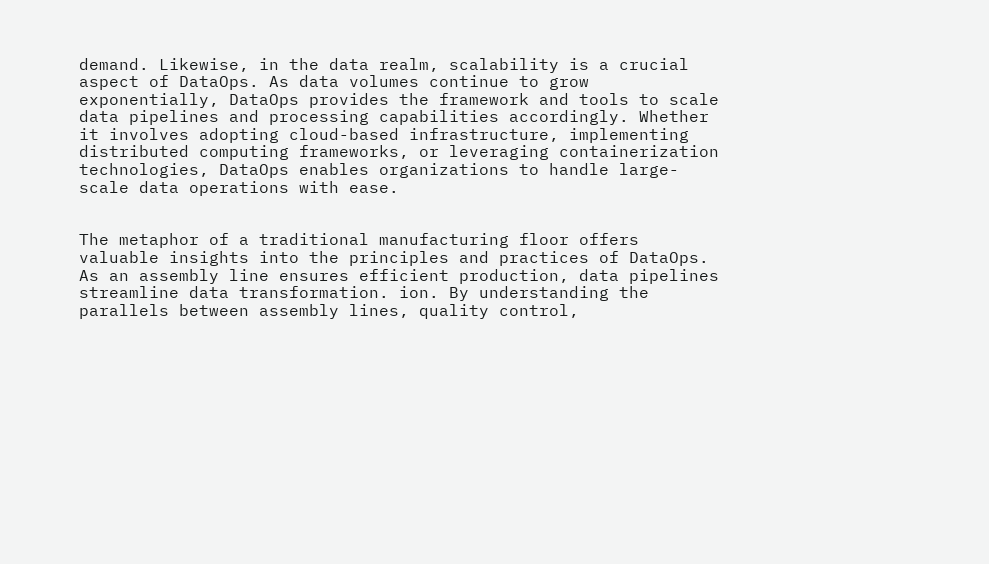demand. Likewise, in the data realm, scalability is a crucial aspect of DataOps. As data volumes continue to grow exponentially, DataOps provides the framework and tools to scale data pipelines and processing capabilities accordingly. Whether it involves adopting cloud-based infrastructure, implementing distributed computing frameworks, or leveraging containerization technologies, DataOps enables organizations to handle large-scale data operations with ease.


The metaphor of a traditional manufacturing floor offers valuable insights into the principles and practices of DataOps. As an assembly line ensures efficient production, data pipelines streamline data transformation. ion. By understanding the parallels between assembly lines, quality control,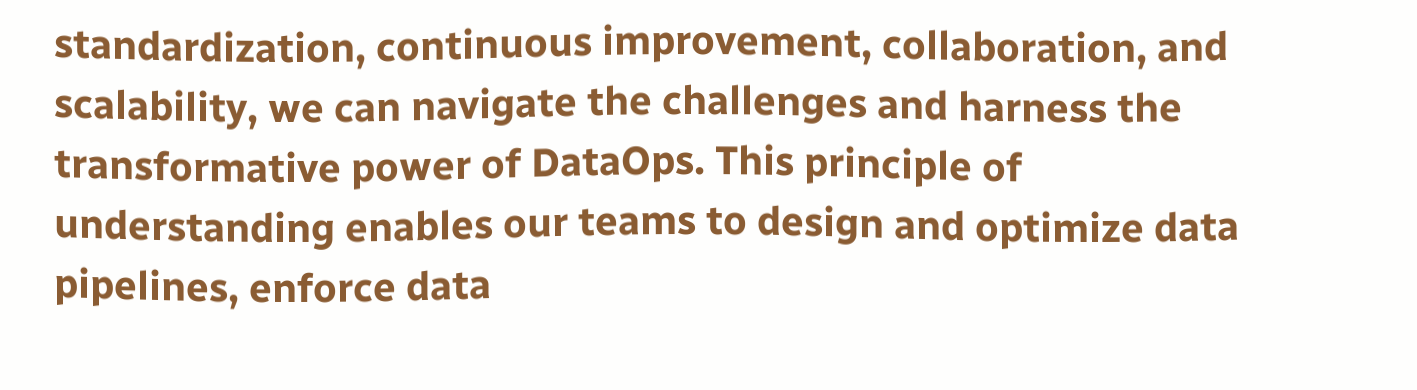standardization, continuous improvement, collaboration, and scalability, we can navigate the challenges and harness the transformative power of DataOps. This principle of understanding enables our teams to design and optimize data pipelines, enforce data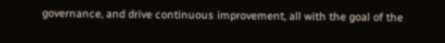governance, and drive continuous improvement, all with the goal of the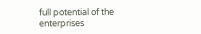full potential of the enterprises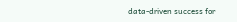data-driven success for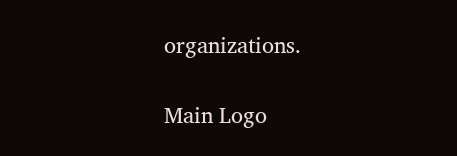organizations.

Main Logo